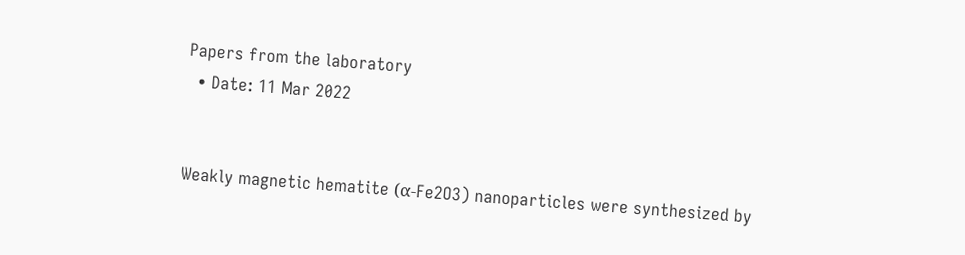Papers from the laboratory
  • Date: 11 Mar 2022


Weakly magnetic hematite (α-Fe2O3) nanoparticles were synthesized by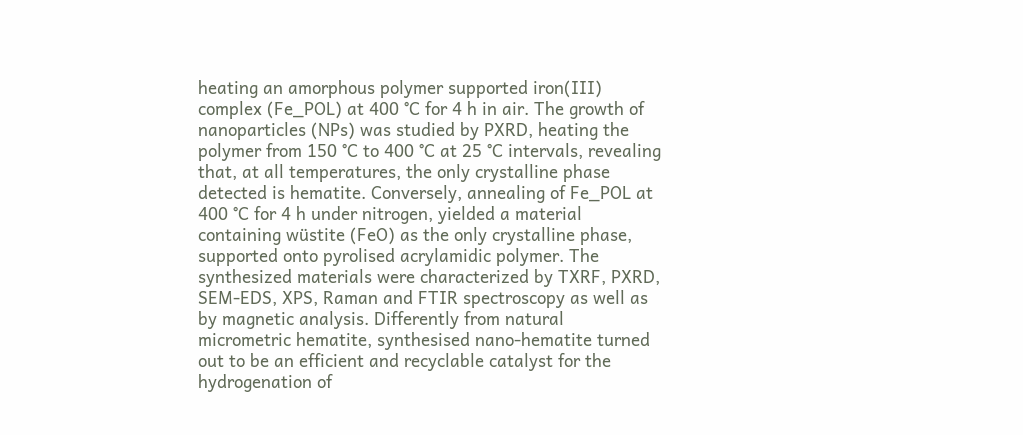heating an amorphous polymer supported iron(III) complex (Fe_POL) at 400 °C for 4 h in air. The growth of nanoparticles (NPs) was studied by PXRD, heating the polymer from 150 °C to 400 °C at 25 °C intervals, revealing that, at all temperatures, the only crystalline phase detected is hematite. Conversely, annealing of Fe_POL at 400 °C for 4 h under nitrogen, yielded a material containing wüstite (FeO) as the only crystalline phase, supported onto pyrolised acrylamidic polymer. The synthesized materials were characterized by TXRF, PXRD, SEM-EDS, XPS, Raman and FTIR spectroscopy as well as by magnetic analysis. Differently from natural micrometric hematite, synthesised nano-hematite turned out to be an efficient and recyclable catalyst for the hydrogenation of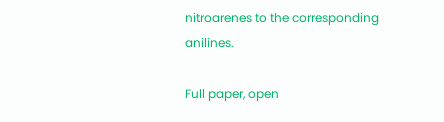nitroarenes to the corresponding anilines.

Full paper, open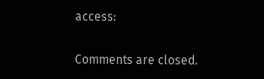access:

Comments are closed.